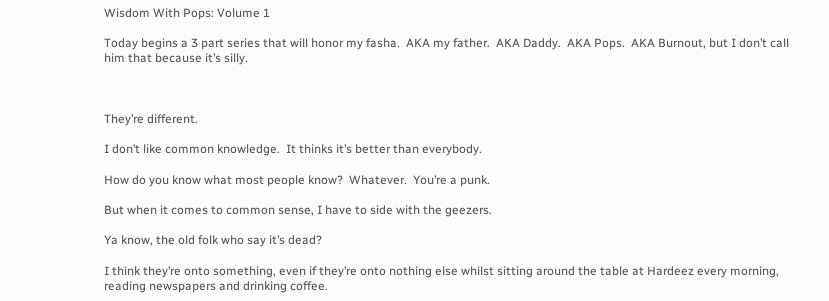Wisdom With Pops: Volume 1

Today begins a 3 part series that will honor my fasha.  AKA my father.  AKA Daddy.  AKA Pops.  AKA Burnout, but I don’t call him that because it’s silly.



They’re different.

I don’t like common knowledge.  It thinks it’s better than everybody.

How do you know what most people know?  Whatever.  You’re a punk.

But when it comes to common sense, I have to side with the geezers.

Ya know, the old folk who say it’s dead?

I think they’re onto something, even if they’re onto nothing else whilst sitting around the table at Hardeez every morning, reading newspapers and drinking coffee.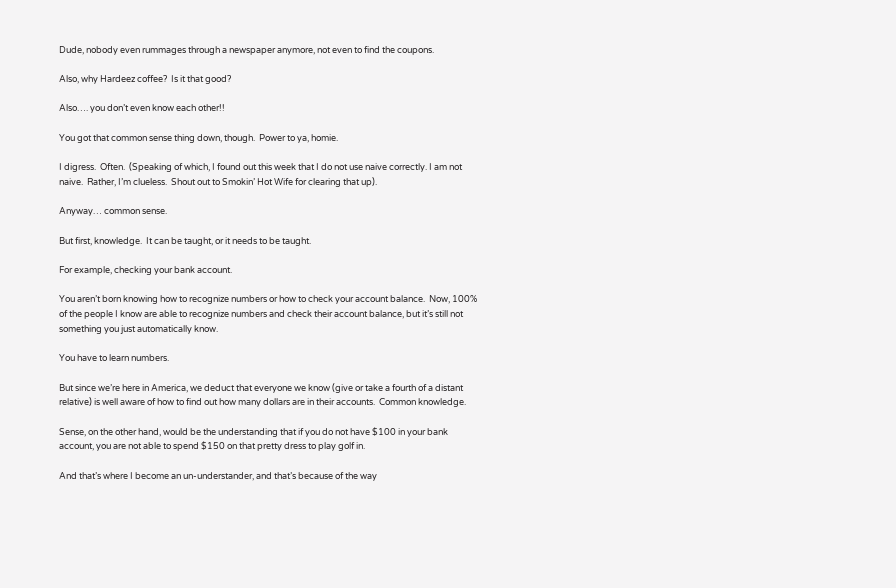Dude, nobody even rummages through a newspaper anymore, not even to find the coupons.

Also, why Hardeez coffee?  Is it that good?

Also…. you don’t even know each other!!

You got that common sense thing down, though.  Power to ya, homie.

I digress.  Often.  (Speaking of which, I found out this week that I do not use naive correctly. I am not naive.  Rather, I’m clueless.  Shout out to Smokin’ Hot Wife for clearing that up).

Anyway… common sense.

But first, knowledge.  It can be taught, or it needs to be taught.

For example, checking your bank account.

You aren’t born knowing how to recognize numbers or how to check your account balance.  Now, 100% of the people I know are able to recognize numbers and check their account balance, but it’s still not something you just automatically know.

You have to learn numbers.

But since we’re here in America, we deduct that everyone we know (give or take a fourth of a distant relative) is well aware of how to find out how many dollars are in their accounts.  Common knowledge.

Sense, on the other hand, would be the understanding that if you do not have $100 in your bank account, you are not able to spend $150 on that pretty dress to play golf in.

And that’s where I become an un-understander, and that’s because of the way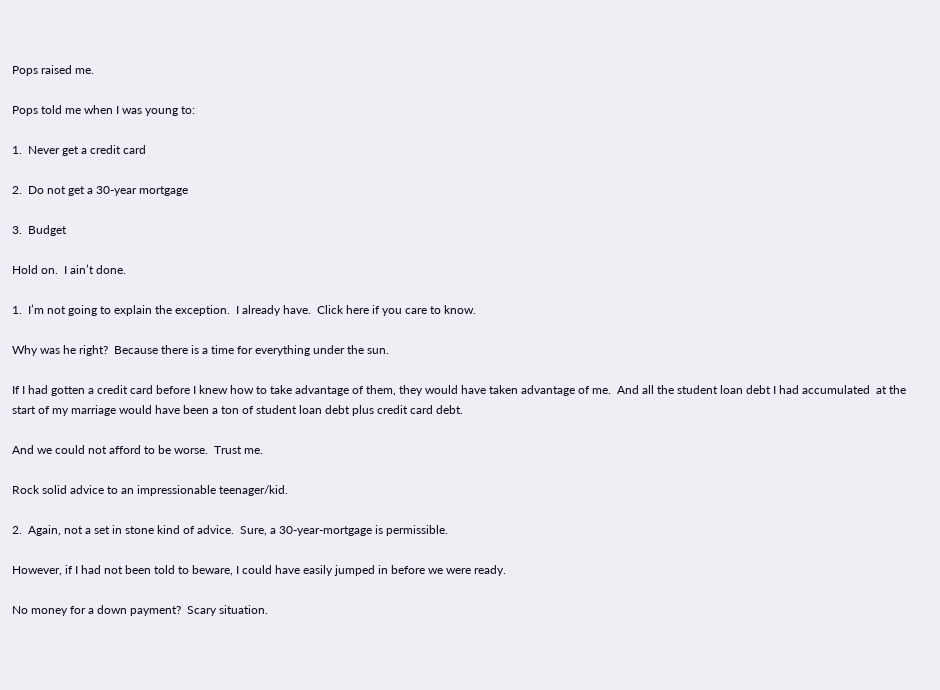Pops raised me.

Pops told me when I was young to:

1.  Never get a credit card

2.  Do not get a 30-year mortgage

3.  Budget

Hold on.  I ain’t done.

1.  I’m not going to explain the exception.  I already have.  Click here if you care to know.

Why was he right?  Because there is a time for everything under the sun.

If I had gotten a credit card before I knew how to take advantage of them, they would have taken advantage of me.  And all the student loan debt I had accumulated  at the start of my marriage would have been a ton of student loan debt plus credit card debt.

And we could not afford to be worse.  Trust me.

Rock solid advice to an impressionable teenager/kid.

2.  Again, not a set in stone kind of advice.  Sure, a 30-year-mortgage is permissible.

However, if I had not been told to beware, I could have easily jumped in before we were ready.

No money for a down payment?  Scary situation.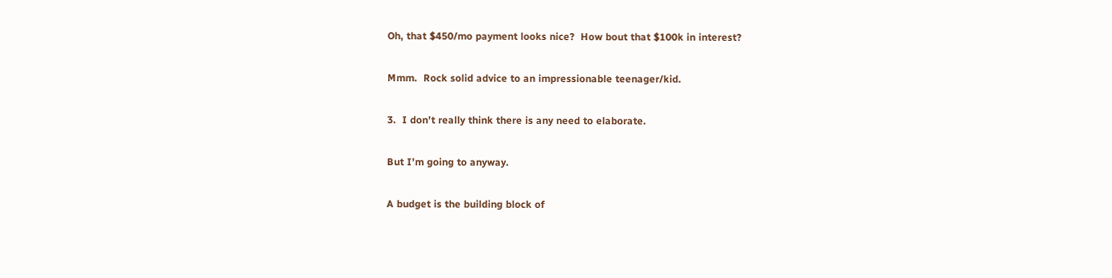Oh, that $450/mo payment looks nice?  How bout that $100k in interest?

Mmm.  Rock solid advice to an impressionable teenager/kid.

3.  I don’t really think there is any need to elaborate.

But I’m going to anyway.

A budget is the building block of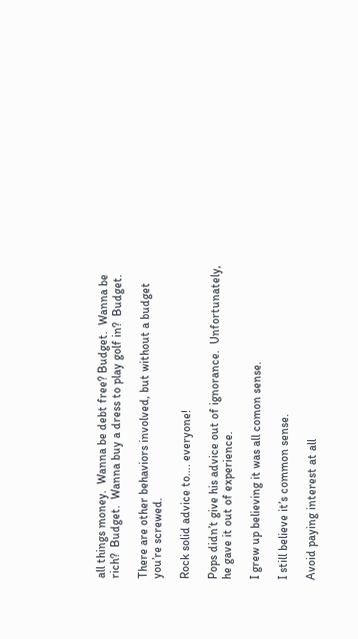all things money.  Wanna be debt free? Budget.  Wanna be rich?  Budget.  Wanna buy a dress to play golf in?  Budget.

There are other behaviors involved, but without a budget you’re screwed.

Rock solid advice to…. everyone!

Pops didn’t give his advice out of ignorance.  Unfortunately, he gave it out of experience.

I grew up believing it was all comon sense.

I still believe it’s common sense.

Avoid paying interest at all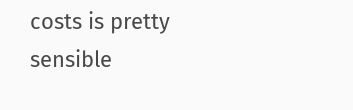costs is pretty sensible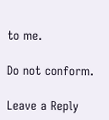to me.

Do not conform.

Leave a Reply